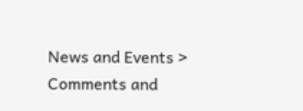News and Events > Comments and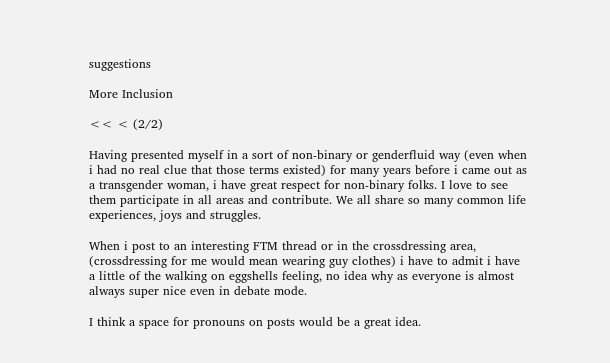suggestions

More Inclusion

<< < (2/2)

Having presented myself in a sort of non-binary or genderfluid way (even when i had no real clue that those terms existed) for many years before i came out as a transgender woman, i have great respect for non-binary folks. I love to see them participate in all areas and contribute. We all share so many common life experiences, joys and struggles.

When i post to an interesting FTM thread or in the crossdressing area, (crossdressing for me would mean wearing guy clothes) i have to admit i have a little of the walking on eggshells feeling, no idea why as everyone is almost always super nice even in debate mode.

I think a space for pronouns on posts would be a great idea.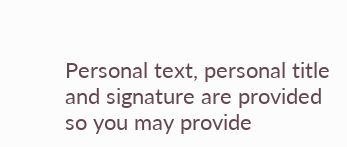Personal text, personal title and signature are provided so you may provide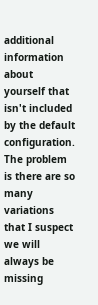additional information about yourself that isn't included by the default configuration. The problem is there are so many variations that I suspect we will always be missing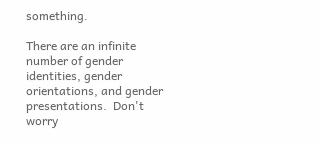something.

There are an infinite number of gender identities, gender orientations, and gender presentations.  Don't worry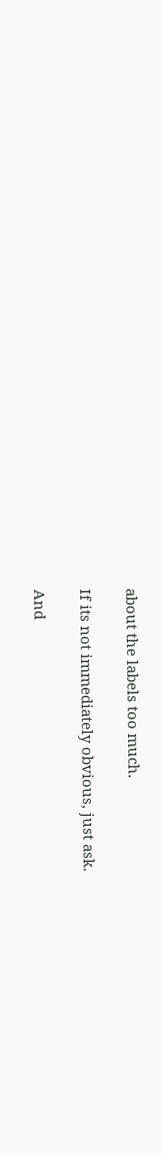about the labels too much.

If its not immediately obvious, just ask.

And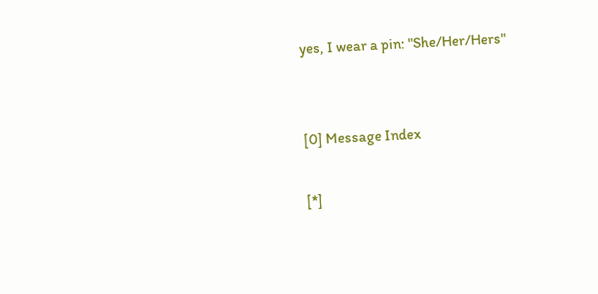yes, I wear a pin: "She/Her/Hers"


[0] Message Index

[*]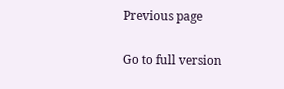Previous page

Go to full version